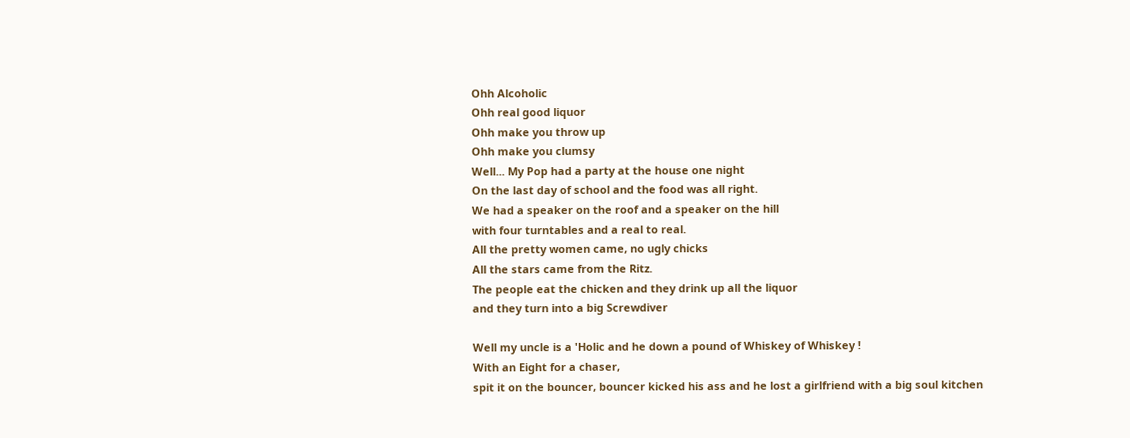Ohh Alcoholic
Ohh real good liquor
Ohh make you throw up
Ohh make you clumsy
Well... My Pop had a party at the house one night
On the last day of school and the food was all right.
We had a speaker on the roof and a speaker on the hill
with four turntables and a real to real.
All the pretty women came, no ugly chicks
All the stars came from the Ritz.
The people eat the chicken and they drink up all the liquor
and they turn into a big Screwdiver

Well my uncle is a 'Holic and he down a pound of Whiskey of Whiskey !
With an Eight for a chaser,
spit it on the bouncer, bouncer kicked his ass and he lost a girlfriend with a big soul kitchen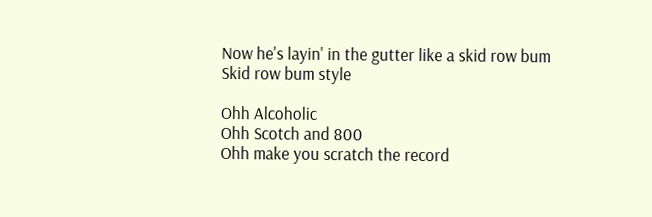Now he's layin' in the gutter like a skid row bum
Skid row bum style

Ohh Alcoholic
Ohh Scotch and 800
Ohh make you scratch the record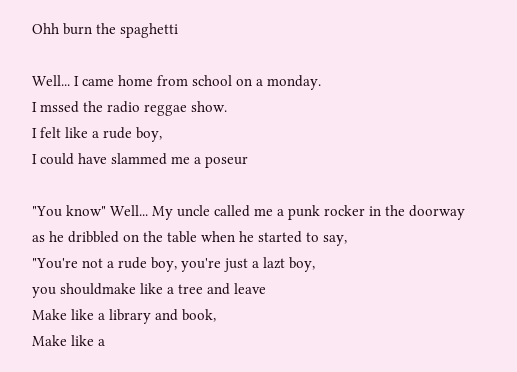Ohh burn the spaghetti

Well... I came home from school on a monday.
I mssed the radio reggae show.
I felt like a rude boy,
I could have slammed me a poseur

"You know" Well... My uncle called me a punk rocker in the doorway
as he dribbled on the table when he started to say,
"You're not a rude boy, you're just a lazt boy,
you shouldmake like a tree and leave
Make like a library and book,
Make like a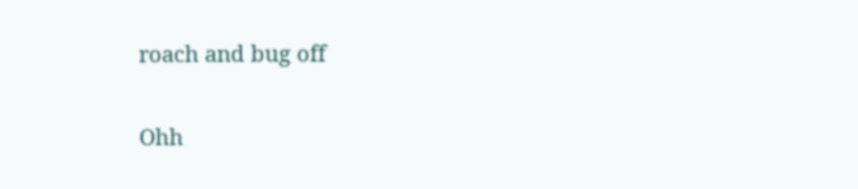roach and bug off

Ohh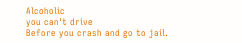Alcoholic
you can't drive
Before you crash and go to jail.